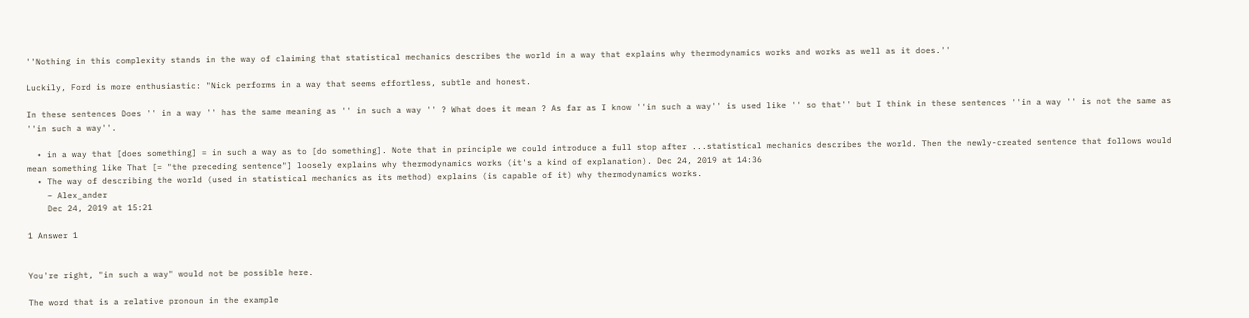''Nothing in this complexity stands in the way of claiming that statistical mechanics describes the world in a way that explains why thermodynamics works and works as well as it does.''

Luckily, Ford is more enthusiastic: "Nick performs in a way that seems effortless, subtle and honest.

In these sentences Does '' in a way '' has the same meaning as '' in such a way '' ? What does it mean ? As far as I know ''in such a way'' is used like '' so that'' but I think in these sentences ''in a way '' is not the same as ''in such a way''.

  • in a way that [does something] = in such a way as to [do something]. Note that in principle we could introduce a full stop after ...statistical mechanics describes the world. Then the newly-created sentence that follows would mean something like That [= "the preceding sentence"] loosely explains why thermodynamics works (it's a kind of explanation). Dec 24, 2019 at 14:36
  • The way of describing the world (used in statistical mechanics as its method) explains (is capable of it) why thermodynamics works.
    – Alex_ander
    Dec 24, 2019 at 15:21

1 Answer 1


You're right, "in such a way" would not be possible here.

The word that is a relative pronoun in the example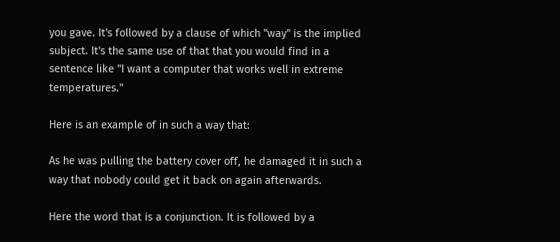you gave. It's followed by a clause of which "way" is the implied subject. It's the same use of that that you would find in a sentence like "I want a computer that works well in extreme temperatures."

Here is an example of in such a way that:

As he was pulling the battery cover off, he damaged it in such a way that nobody could get it back on again afterwards.

Here the word that is a conjunction. It is followed by a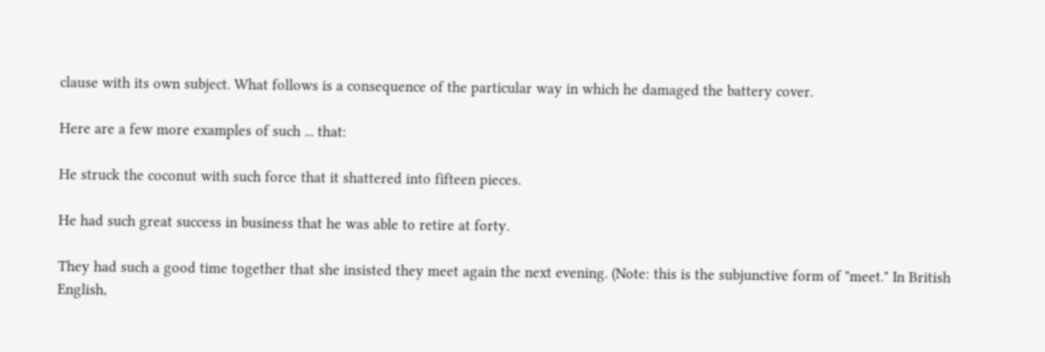clause with its own subject. What follows is a consequence of the particular way in which he damaged the battery cover.

Here are a few more examples of such ... that:

He struck the coconut with such force that it shattered into fifteen pieces.

He had such great success in business that he was able to retire at forty.

They had such a good time together that she insisted they meet again the next evening. (Note: this is the subjunctive form of "meet." In British English,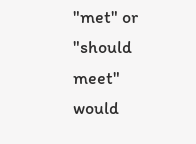"met" or "should meet" would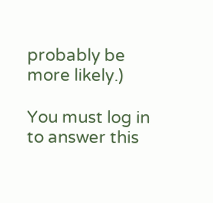probably be more likely.)

You must log in to answer this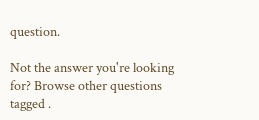question.

Not the answer you're looking for? Browse other questions tagged .